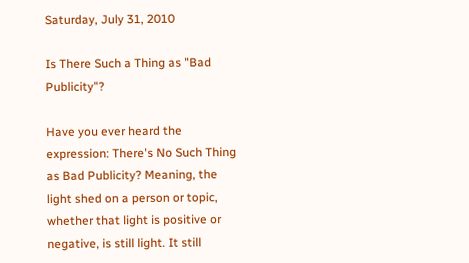Saturday, July 31, 2010

Is There Such a Thing as "Bad Publicity"?

Have you ever heard the expression: There's No Such Thing as Bad Publicity? Meaning, the light shed on a person or topic, whether that light is positive or negative, is still light. It still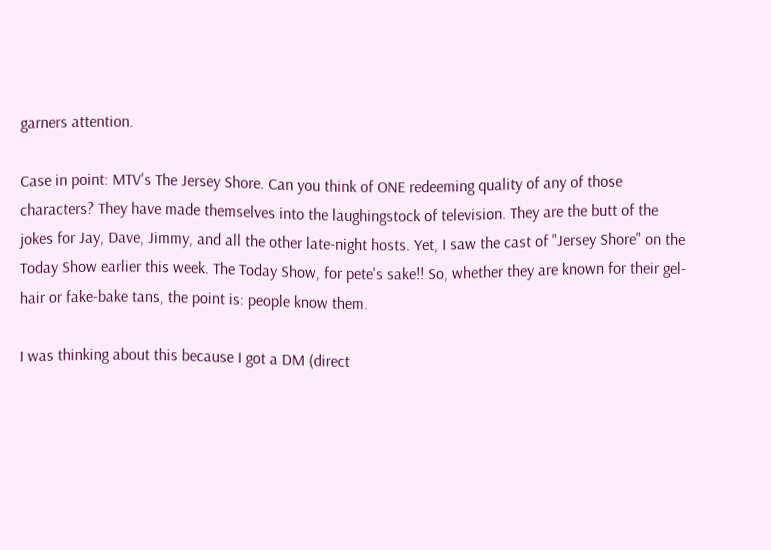garners attention.

Case in point: MTV's The Jersey Shore. Can you think of ONE redeeming quality of any of those characters? They have made themselves into the laughingstock of television. They are the butt of the jokes for Jay, Dave, Jimmy, and all the other late-night hosts. Yet, I saw the cast of "Jersey Shore" on the Today Show earlier this week. The Today Show, for pete's sake!! So, whether they are known for their gel-hair or fake-bake tans, the point is: people know them.

I was thinking about this because I got a DM (direct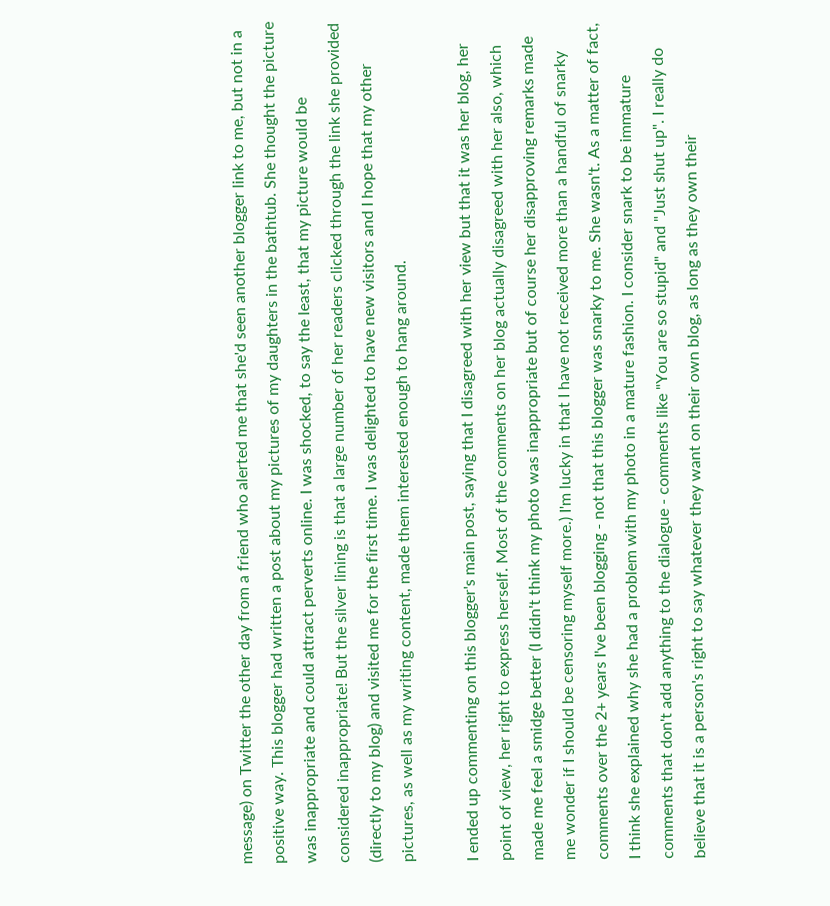message) on Twitter the other day from a friend who alerted me that she'd seen another blogger link to me, but not in a positive way. This blogger had written a post about my pictures of my daughters in the bathtub. She thought the picture was inappropriate and could attract perverts online. I was shocked, to say the least, that my picture would be considered inappropriate! But the silver lining is that a large number of her readers clicked through the link she provided (directly to my blog) and visited me for the first time. I was delighted to have new visitors and I hope that my other pictures, as well as my writing content, made them interested enough to hang around.

I ended up commenting on this blogger's main post, saying that I disagreed with her view but that it was her blog, her point of view, her right to express herself. Most of the comments on her blog actually disagreed with her also, which made me feel a smidge better (I didn't think my photo was inappropriate but of course her disapproving remarks made me wonder if I should be censoring myself more.) I'm lucky in that I have not received more than a handful of snarky comments over the 2+ years I've been blogging - not that this blogger was snarky to me. She wasn't. As a matter of fact, I think she explained why she had a problem with my photo in a mature fashion. I consider snark to be immature comments that don't add anything to the dialogue - comments like "You are so stupid" and "Just shut up". I really do believe that it is a person's right to say whatever they want on their own blog, as long as they own their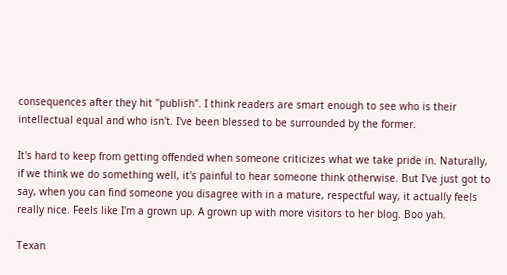consequences after they hit "publish". I think readers are smart enough to see who is their intellectual equal and who isn't. I've been blessed to be surrounded by the former.

It's hard to keep from getting offended when someone criticizes what we take pride in. Naturally, if we think we do something well, it's painful to hear someone think otherwise. But I've just got to say, when you can find someone you disagree with in a mature, respectful way, it actually feels really nice. Feels like I'm a grown up. A grown up with more visitors to her blog. Boo yah.

Texan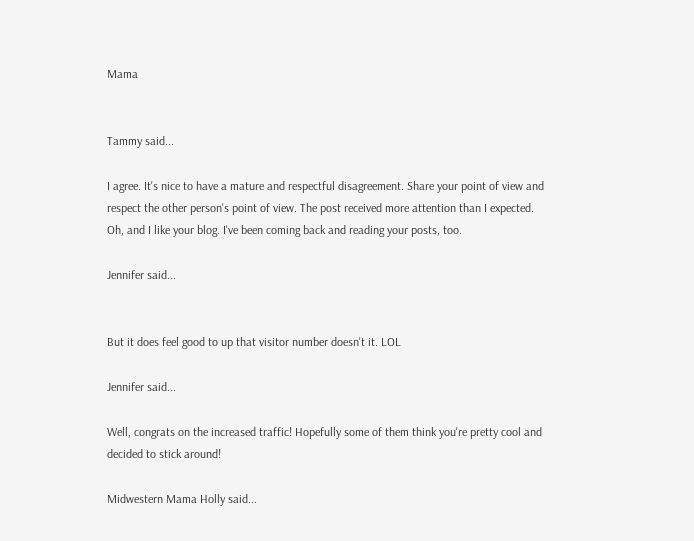Mama


Tammy said...

I agree. It's nice to have a mature and respectful disagreement. Share your point of view and respect the other person's point of view. The post received more attention than I expected. Oh, and I like your blog. I've been coming back and reading your posts, too.

Jennifer said...


But it does feel good to up that visitor number doesn't it. LOL

Jennifer said...

Well, congrats on the increased traffic! Hopefully some of them think you're pretty cool and decided to stick around!

Midwestern Mama Holly said...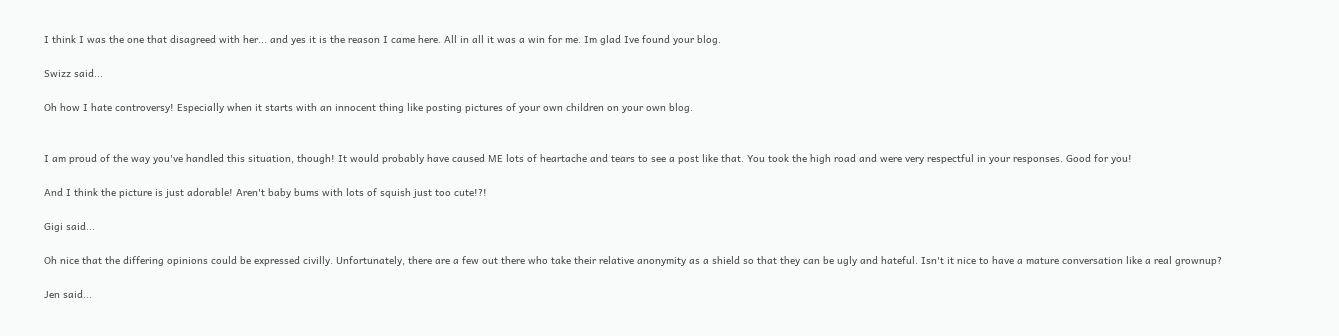I think I was the one that disagreed with her... and yes it is the reason I came here. All in all it was a win for me. Im glad Ive found your blog.

Swizz said...

Oh how I hate controversy! Especially when it starts with an innocent thing like posting pictures of your own children on your own blog.


I am proud of the way you've handled this situation, though! It would probably have caused ME lots of heartache and tears to see a post like that. You took the high road and were very respectful in your responses. Good for you!

And I think the picture is just adorable! Aren't baby bums with lots of squish just too cute!?!

Gigi said...

Oh nice that the differing opinions could be expressed civilly. Unfortunately, there are a few out there who take their relative anonymity as a shield so that they can be ugly and hateful. Isn't it nice to have a mature conversation like a real grownup?

Jen said...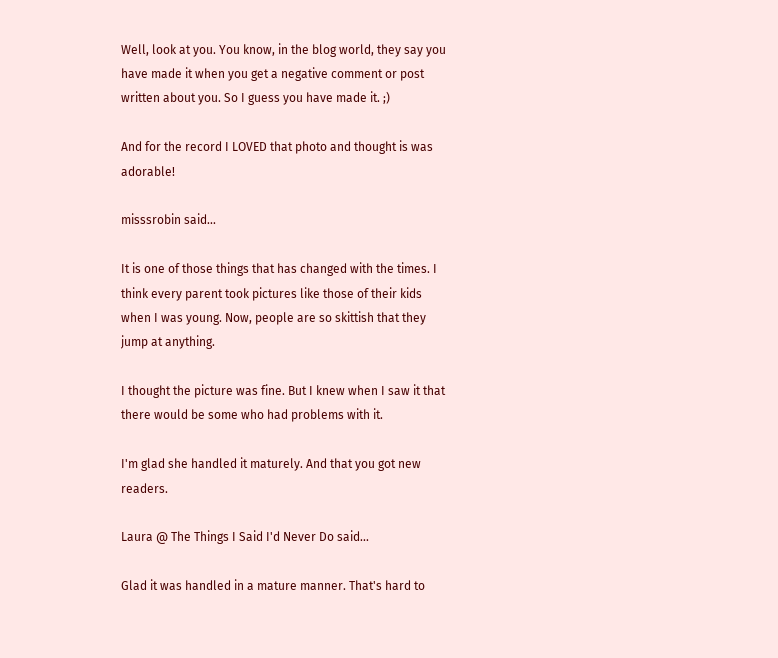Well, look at you. You know, in the blog world, they say you have made it when you get a negative comment or post written about you. So I guess you have made it. ;)

And for the record I LOVED that photo and thought is was adorable!

misssrobin said...

It is one of those things that has changed with the times. I think every parent took pictures like those of their kids when I was young. Now, people are so skittish that they jump at anything.

I thought the picture was fine. But I knew when I saw it that there would be some who had problems with it.

I'm glad she handled it maturely. And that you got new readers.

Laura @ The Things I Said I'd Never Do said...

Glad it was handled in a mature manner. That's hard to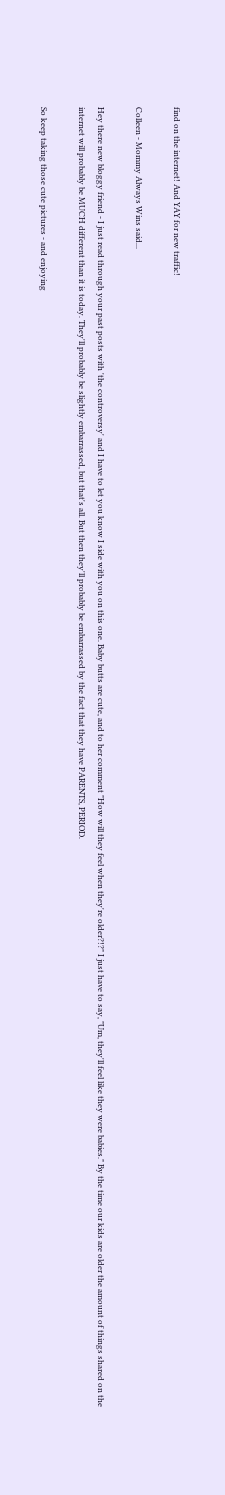find on the internet! And YAY for new traffic!

Colleen - Mommy Always Wins said...

Hey there new bloggy friend - I just read through your past posts with 'the controversy' and I have to let you know I side with you on this one. Baby butts are cute, and to her comment "How will they feel when they're older?!?" I just have to say, "Um, they'll feel like they were babies." By the time our kids are older the amount of things shared on the internet will probably be MUCH different than it is today. They'll probably be slightly embarrassed, but that's all. But then they'll probably be embarrassed by the fact that they have PARENTS, PERIOD.

So keep taking those cute pictures - and enjoying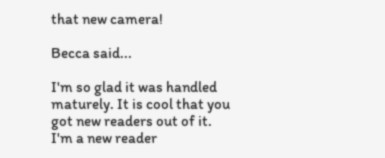that new camera!

Becca said...

I'm so glad it was handled maturely. It is cool that you got new readers out of it. I'm a new reader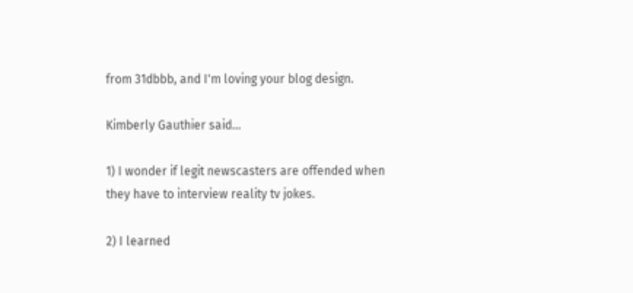from 31dbbb, and I'm loving your blog design.

Kimberly Gauthier said...

1) I wonder if legit newscasters are offended when they have to interview reality tv jokes.

2) I learned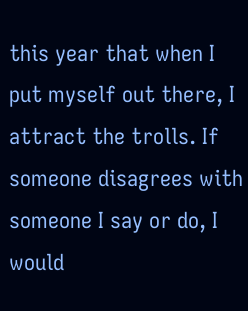this year that when I put myself out there, I attract the trolls. If someone disagrees with someone I say or do, I would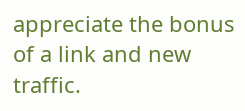appreciate the bonus of a link and new traffic.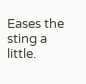Eases the sting a little.